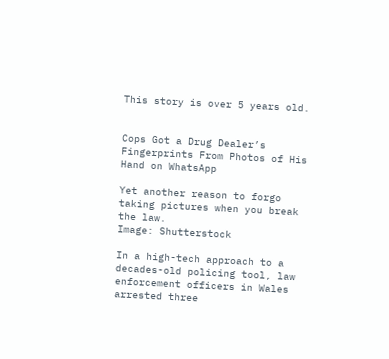This story is over 5 years old.


Cops Got a Drug Dealer’s Fingerprints From Photos of His Hand on WhatsApp

Yet another reason to forgo taking pictures when you break the law.
Image: Shutterstock

In a high-tech approach to a decades-old policing tool, law enforcement officers in Wales arrested three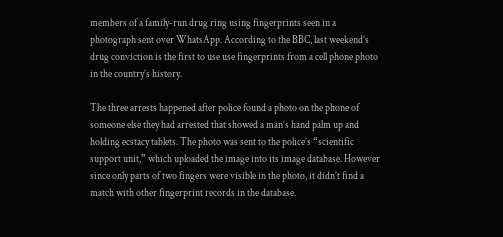members of a family-run drug ring using fingerprints seen in a photograph sent over WhatsApp. According to the BBC, last weekend’s drug conviction is the first to use use fingerprints from a cell phone photo in the country’s history.

The three arrests happened after police found a photo on the phone of someone else they had arrested that showed a man’s hand palm up and holding ecstacy tablets. The photo was sent to the police’s “scientific support unit,” which uploaded the image into its image database. However since only parts of two fingers were visible in the photo, it didn’t find a match with other fingerprint records in the database.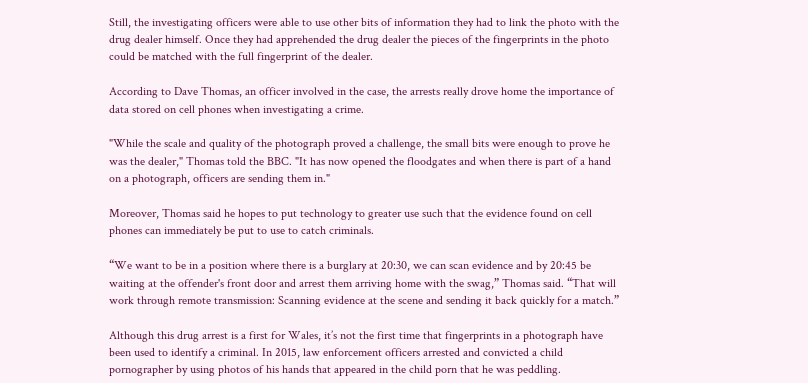Still, the investigating officers were able to use other bits of information they had to link the photo with the drug dealer himself. Once they had apprehended the drug dealer the pieces of the fingerprints in the photo could be matched with the full fingerprint of the dealer.

According to Dave Thomas, an officer involved in the case, the arrests really drove home the importance of data stored on cell phones when investigating a crime.

"While the scale and quality of the photograph proved a challenge, the small bits were enough to prove he was the dealer," Thomas told the BBC. "It has now opened the floodgates and when there is part of a hand on a photograph, officers are sending them in."

Moreover, Thomas said he hopes to put technology to greater use such that the evidence found on cell phones can immediately be put to use to catch criminals.

“We want to be in a position where there is a burglary at 20:30, we can scan evidence and by 20:45 be waiting at the offender's front door and arrest them arriving home with the swag,” Thomas said. “That will work through remote transmission: Scanning evidence at the scene and sending it back quickly for a match.”

Although this drug arrest is a first for Wales, it’s not the first time that fingerprints in a photograph have been used to identify a criminal. In 2015, law enforcement officers arrested and convicted a child pornographer by using photos of his hands that appeared in the child porn that he was peddling.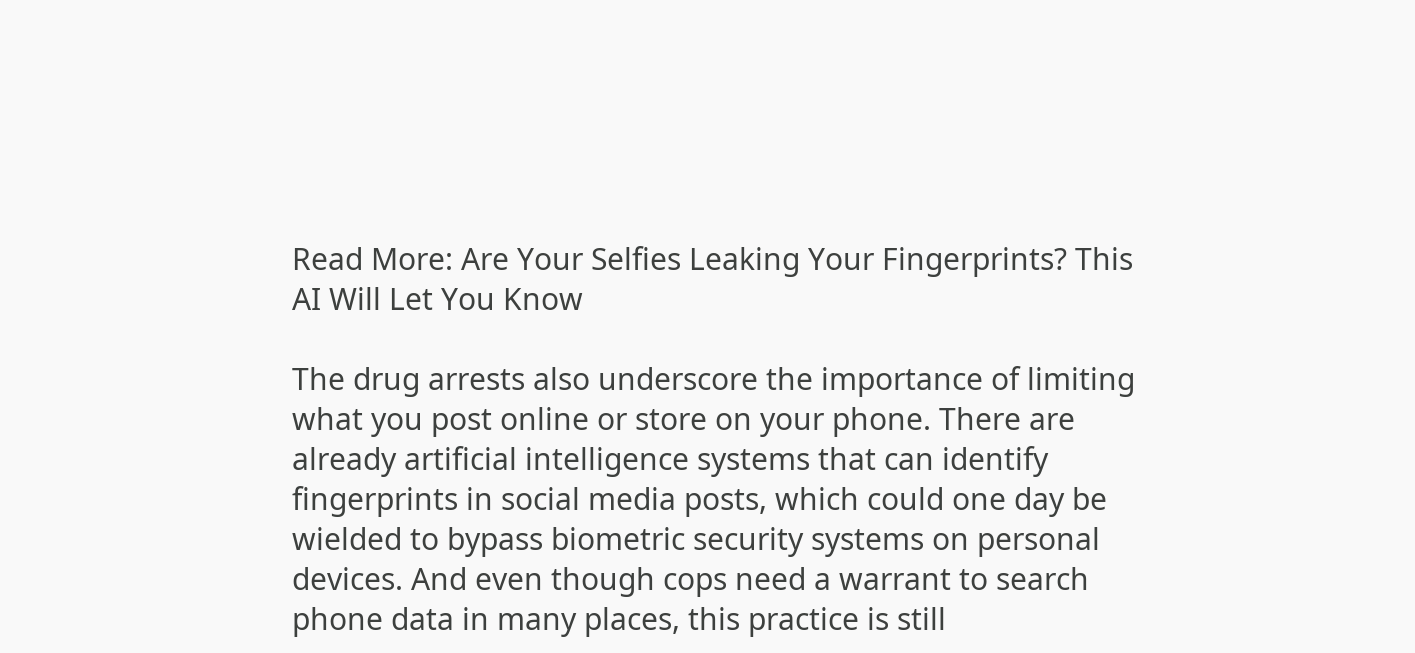Read More: Are Your Selfies Leaking Your Fingerprints? This AI Will Let You Know

The drug arrests also underscore the importance of limiting what you post online or store on your phone. There are already artificial intelligence systems that can identify fingerprints in social media posts, which could one day be wielded to bypass biometric security systems on personal devices. And even though cops need a warrant to search phone data in many places, this practice is still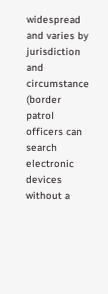widespread and varies by jurisdiction and circumstance (border patrol officers can search electronic devices without a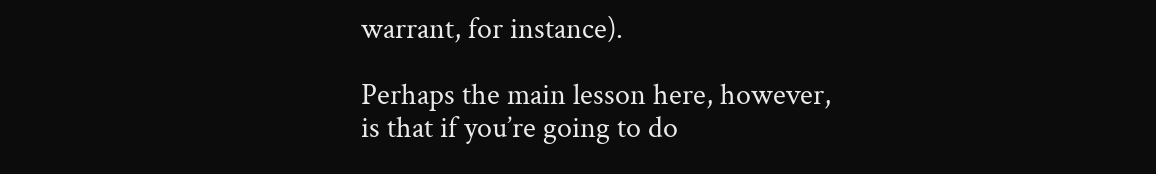warrant, for instance).

Perhaps the main lesson here, however, is that if you’re going to do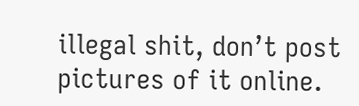illegal shit, don’t post pictures of it online.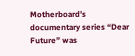Motherboard’s documentary series “Dear Future” was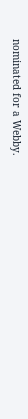nominated for a Webby.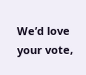We’d love your vote,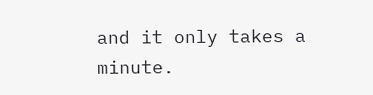and it only takes a minute.